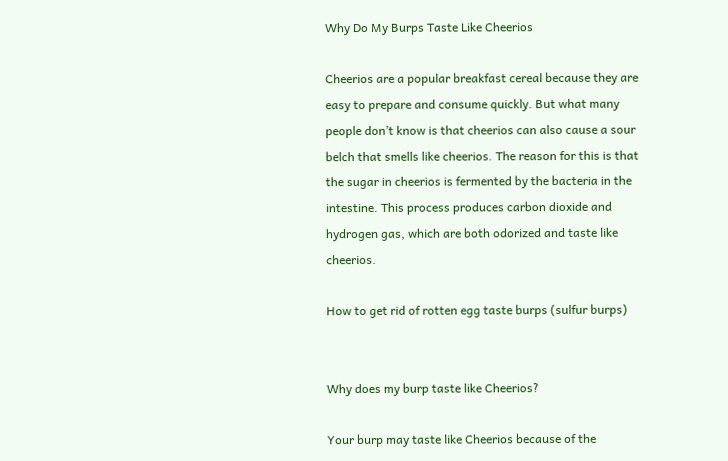Why Do My Burps Taste Like Cheerios

Cheerios are a popular breakfast cereal because they are easy to prepare and consume quickly. But what many people don’t know is that cheerios can also cause a sour belch that smells like cheerios. The reason for this is that the sugar in cheerios is fermented by the bacteria in the intestine. This process produces carbon dioxide and hydrogen gas, which are both odorized and taste like cheerios.

How to get rid of rotten egg taste burps (sulfur burps)


Why does my burp taste like Cheerios?

Your burp may taste like Cheerios because of the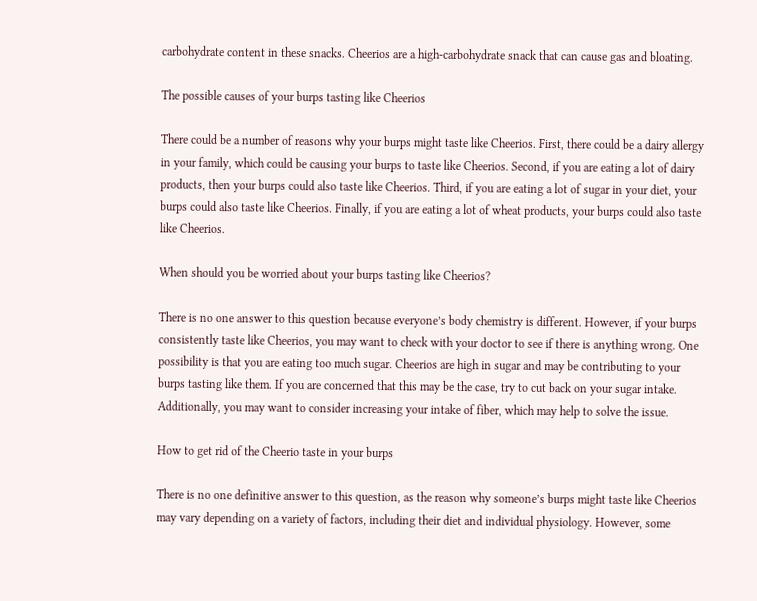carbohydrate content in these snacks. Cheerios are a high-carbohydrate snack that can cause gas and bloating.

The possible causes of your burps tasting like Cheerios

There could be a number of reasons why your burps might taste like Cheerios. First, there could be a dairy allergy in your family, which could be causing your burps to taste like Cheerios. Second, if you are eating a lot of dairy products, then your burps could also taste like Cheerios. Third, if you are eating a lot of sugar in your diet, your burps could also taste like Cheerios. Finally, if you are eating a lot of wheat products, your burps could also taste like Cheerios.

When should you be worried about your burps tasting like Cheerios?

There is no one answer to this question because everyone’s body chemistry is different. However, if your burps consistently taste like Cheerios, you may want to check with your doctor to see if there is anything wrong. One possibility is that you are eating too much sugar. Cheerios are high in sugar and may be contributing to your burps tasting like them. If you are concerned that this may be the case, try to cut back on your sugar intake. Additionally, you may want to consider increasing your intake of fiber, which may help to solve the issue.

How to get rid of the Cheerio taste in your burps

There is no one definitive answer to this question, as the reason why someone’s burps might taste like Cheerios may vary depending on a variety of factors, including their diet and individual physiology. However, some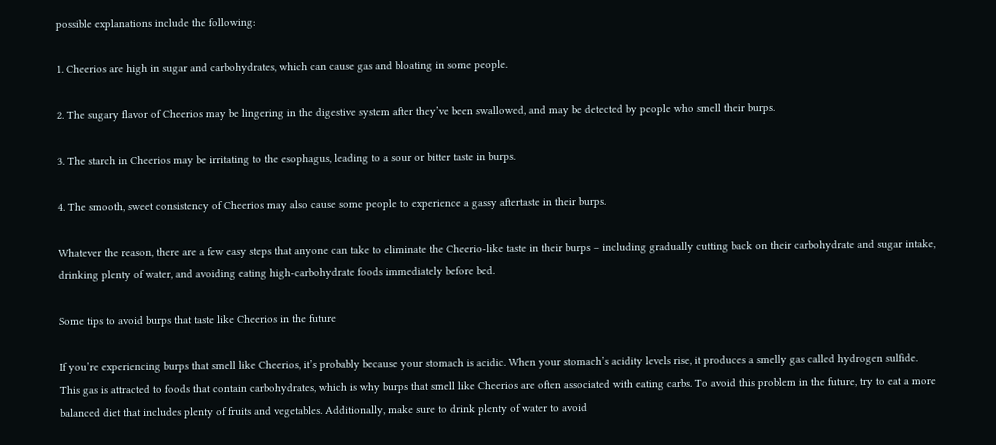possible explanations include the following:

1. Cheerios are high in sugar and carbohydrates, which can cause gas and bloating in some people.

2. The sugary flavor of Cheerios may be lingering in the digestive system after they’ve been swallowed, and may be detected by people who smell their burps.

3. The starch in Cheerios may be irritating to the esophagus, leading to a sour or bitter taste in burps.

4. The smooth, sweet consistency of Cheerios may also cause some people to experience a gassy aftertaste in their burps.

Whatever the reason, there are a few easy steps that anyone can take to eliminate the Cheerio-like taste in their burps – including gradually cutting back on their carbohydrate and sugar intake, drinking plenty of water, and avoiding eating high-carbohydrate foods immediately before bed.

Some tips to avoid burps that taste like Cheerios in the future

If you’re experiencing burps that smell like Cheerios, it’s probably because your stomach is acidic. When your stomach’s acidity levels rise, it produces a smelly gas called hydrogen sulfide. This gas is attracted to foods that contain carbohydrates, which is why burps that smell like Cheerios are often associated with eating carbs. To avoid this problem in the future, try to eat a more balanced diet that includes plenty of fruits and vegetables. Additionally, make sure to drink plenty of water to avoid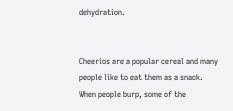dehydration.


Cheerios are a popular cereal and many people like to eat them as a snack. When people burp, some of the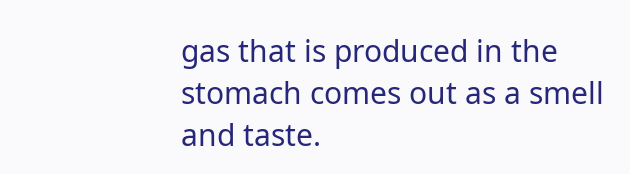gas that is produced in the stomach comes out as a smell and taste.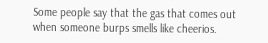Some people say that the gas that comes out when someone burps smells like cheerios.